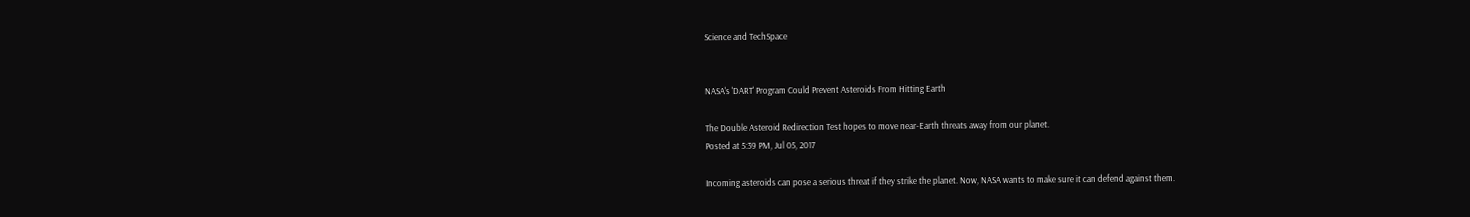Science and TechSpace


NASA's 'DART' Program Could Prevent Asteroids From Hitting Earth

The Double Asteroid Redirection Test hopes to move near-Earth threats away from our planet.
Posted at 5:39 PM, Jul 05, 2017

Incoming asteroids can pose a serious threat if they strike the planet. Now, NASA wants to make sure it can defend against them.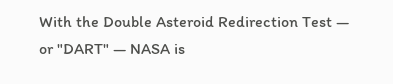With the Double Asteroid Redirection Test — or "DART" — NASA is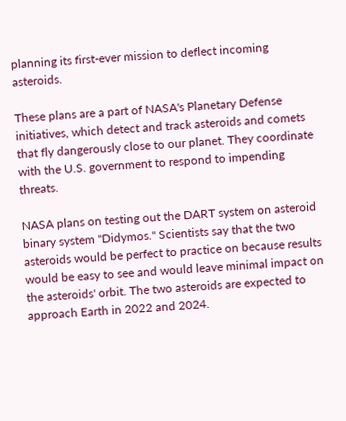planning its first-ever mission to deflect incoming asteroids.

These plans are a part of NASA's Planetary Defense initiatives, which detect and track asteroids and comets that fly dangerously close to our planet. They coordinate with the U.S. government to respond to impending threats.

NASA plans on testing out the DART system on asteroid binary system "Didymos." Scientists say that the two asteroids would be perfect to practice on because results would be easy to see and would leave minimal impact on the asteroids' orbit. The two asteroids are expected to approach Earth in 2022 and 2024.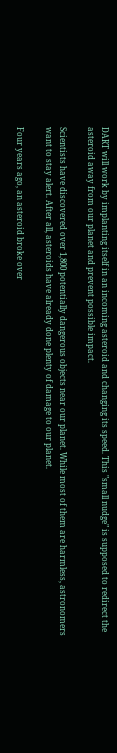DART will work by implanting itself in an incoming asteroid and changing its speed. This "small nudge" is supposed to redirect the asteroid away from our planet and prevent possible impact.

Scientists have discovered over 1,800 potentially dangerous objects near our planet. While most of them are harmless, astronomers want to stay alert. After all, asteroids have already done plenty of damage to our planet.

Four years ago, an asteroid broke over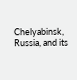Chelyabinsk, Russia, and its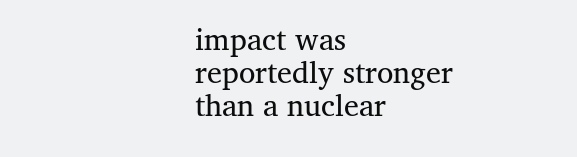impact was reportedly stronger than a nuclear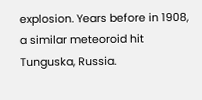explosion. Years before in 1908, a similar meteoroid hit Tunguska, Russia.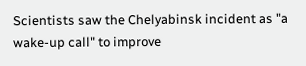Scientists saw the Chelyabinsk incident as "a wake-up call" to improve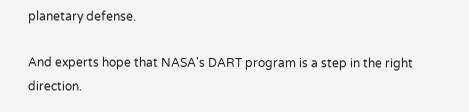planetary defense.

And experts hope that NASA's DART program is a step in the right direction.